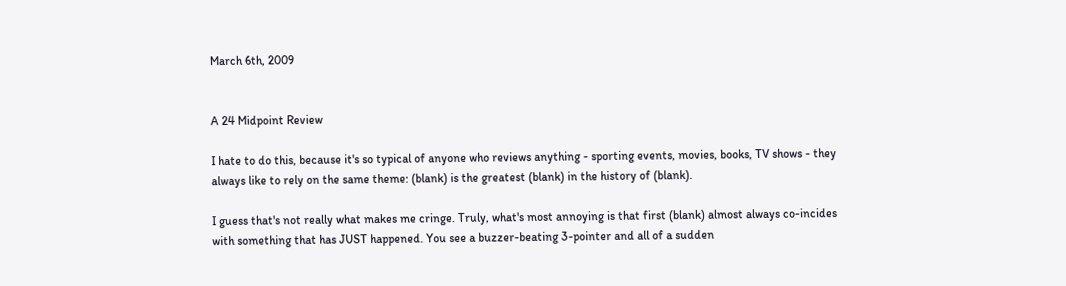March 6th, 2009


A 24 Midpoint Review

I hate to do this, because it's so typical of anyone who reviews anything - sporting events, movies, books, TV shows - they always like to rely on the same theme: (blank) is the greatest (blank) in the history of (blank).

I guess that's not really what makes me cringe. Truly, what's most annoying is that first (blank) almost always co-incides with something that has JUST happened. You see a buzzer-beating 3-pointer and all of a sudden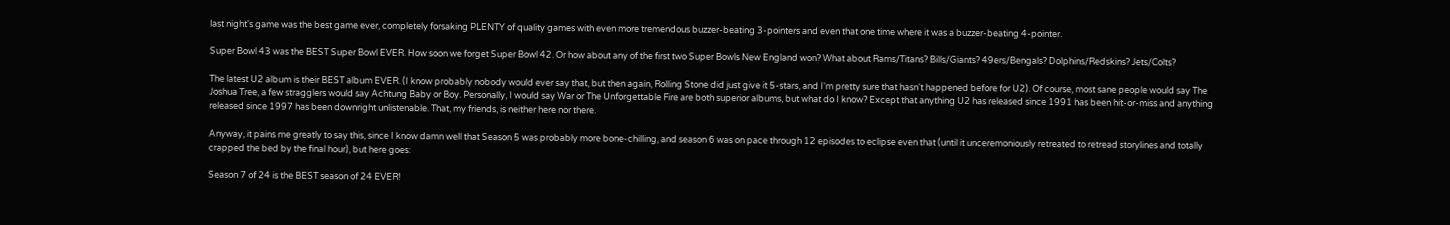last night's game was the best game ever, completely forsaking PLENTY of quality games with even more tremendous buzzer-beating 3-pointers and even that one time where it was a buzzer-beating 4-pointer.

Super Bowl 43 was the BEST Super Bowl EVER. How soon we forget Super Bowl 42. Or how about any of the first two Super Bowls New England won? What about Rams/Titans? Bills/Giants? 49ers/Bengals? Dolphins/Redskins? Jets/Colts?

The latest U2 album is their BEST album EVER. (I know probably nobody would ever say that, but then again, Rolling Stone did just give it 5-stars, and I'm pretty sure that hasn't happened before for U2). Of course, most sane people would say The Joshua Tree, a few stragglers would say Achtung Baby or Boy. Personally, I would say War or The Unforgettable Fire are both superior albums, but what do I know? Except that anything U2 has released since 1991 has been hit-or-miss and anything released since 1997 has been downright unlistenable. That, my friends, is neither here nor there.

Anyway, it pains me greatly to say this, since I know damn well that Season 5 was probably more bone-chilling, and season 6 was on pace through 12 episodes to eclipse even that (until it unceremoniously retreated to retread storylines and totally crapped the bed by the final hour), but here goes:

Season 7 of 24 is the BEST season of 24 EVER!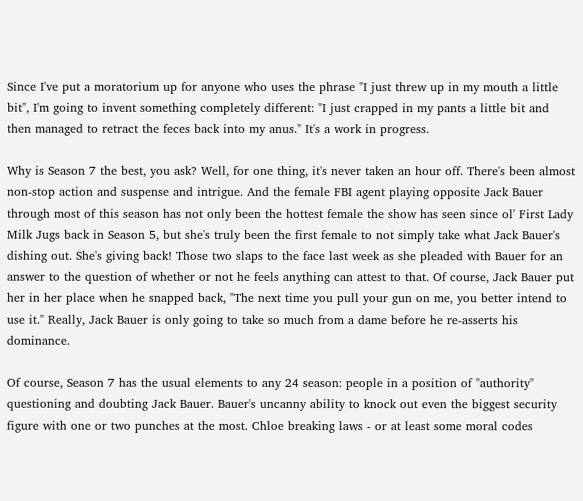Since I've put a moratorium up for anyone who uses the phrase "I just threw up in my mouth a little bit", I'm going to invent something completely different: "I just crapped in my pants a little bit and then managed to retract the feces back into my anus." It's a work in progress.

Why is Season 7 the best, you ask? Well, for one thing, it's never taken an hour off. There's been almost non-stop action and suspense and intrigue. And the female FBI agent playing opposite Jack Bauer through most of this season has not only been the hottest female the show has seen since ol' First Lady Milk Jugs back in Season 5, but she's truly been the first female to not simply take what Jack Bauer's dishing out. She's giving back! Those two slaps to the face last week as she pleaded with Bauer for an answer to the question of whether or not he feels anything can attest to that. Of course, Jack Bauer put her in her place when he snapped back, "The next time you pull your gun on me, you better intend to use it." Really, Jack Bauer is only going to take so much from a dame before he re-asserts his dominance.

Of course, Season 7 has the usual elements to any 24 season: people in a position of "authority" questioning and doubting Jack Bauer. Bauer's uncanny ability to knock out even the biggest security figure with one or two punches at the most. Chloe breaking laws - or at least some moral codes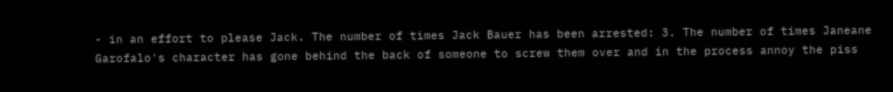- in an effort to please Jack. The number of times Jack Bauer has been arrested: 3. The number of times Janeane Garofalo's character has gone behind the back of someone to screw them over and in the process annoy the piss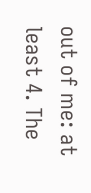out of me: at least 4. The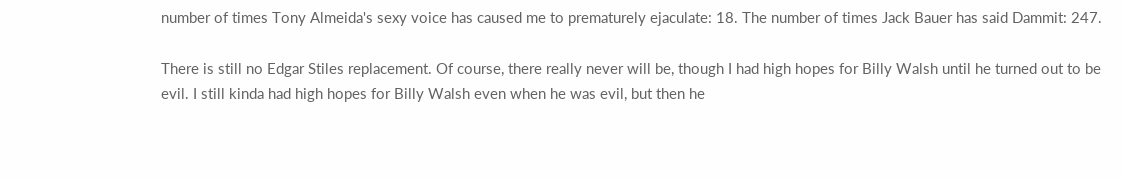number of times Tony Almeida's sexy voice has caused me to prematurely ejaculate: 18. The number of times Jack Bauer has said Dammit: 247.

There is still no Edgar Stiles replacement. Of course, there really never will be, though I had high hopes for Billy Walsh until he turned out to be evil. I still kinda had high hopes for Billy Walsh even when he was evil, but then he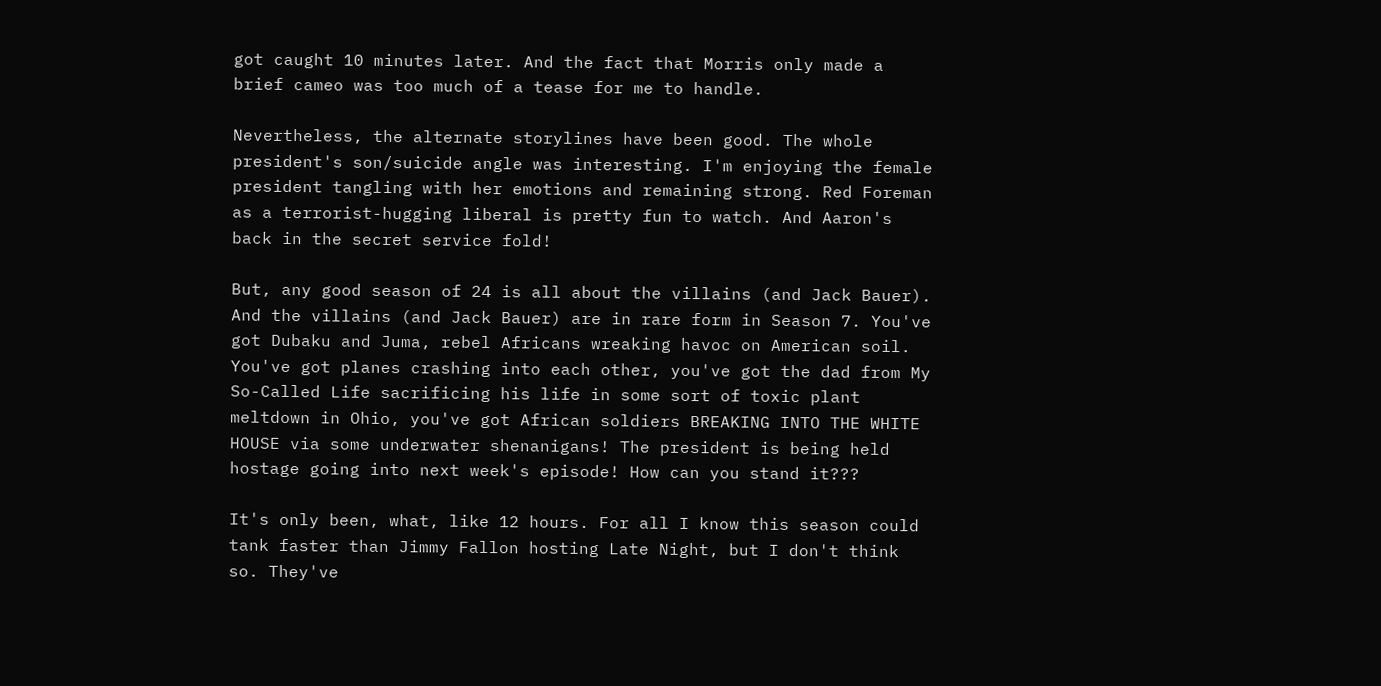got caught 10 minutes later. And the fact that Morris only made a brief cameo was too much of a tease for me to handle.

Nevertheless, the alternate storylines have been good. The whole president's son/suicide angle was interesting. I'm enjoying the female president tangling with her emotions and remaining strong. Red Foreman as a terrorist-hugging liberal is pretty fun to watch. And Aaron's back in the secret service fold!

But, any good season of 24 is all about the villains (and Jack Bauer). And the villains (and Jack Bauer) are in rare form in Season 7. You've got Dubaku and Juma, rebel Africans wreaking havoc on American soil. You've got planes crashing into each other, you've got the dad from My So-Called Life sacrificing his life in some sort of toxic plant meltdown in Ohio, you've got African soldiers BREAKING INTO THE WHITE HOUSE via some underwater shenanigans! The president is being held hostage going into next week's episode! How can you stand it???

It's only been, what, like 12 hours. For all I know this season could tank faster than Jimmy Fallon hosting Late Night, but I don't think so. They've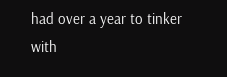had over a year to tinker with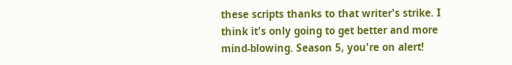these scripts thanks to that writer's strike. I think it's only going to get better and more mind-blowing. Season 5, you're on alert!